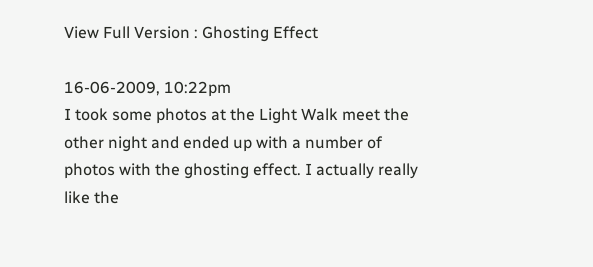View Full Version : Ghosting Effect

16-06-2009, 10:22pm
I took some photos at the Light Walk meet the other night and ended up with a number of photos with the ghosting effect. I actually really like the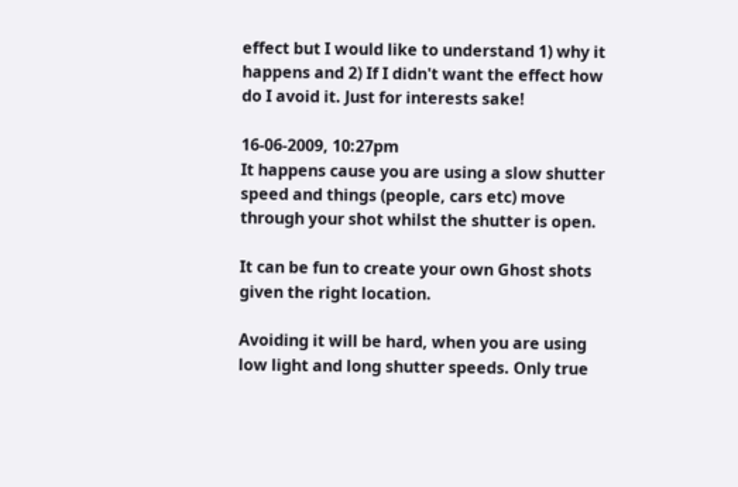effect but I would like to understand 1) why it happens and 2) If I didn't want the effect how do I avoid it. Just for interests sake!

16-06-2009, 10:27pm
It happens cause you are using a slow shutter speed and things (people, cars etc) move through your shot whilst the shutter is open.

It can be fun to create your own Ghost shots given the right location.

Avoiding it will be hard, when you are using low light and long shutter speeds. Only true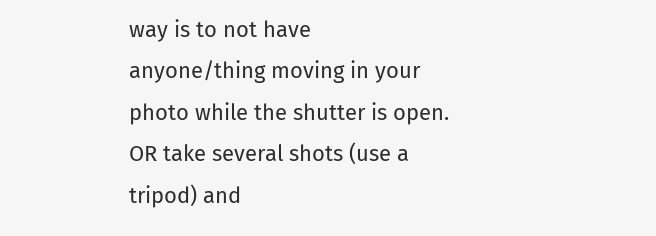way is to not have anyone/thing moving in your photo while the shutter is open. OR take several shots (use a tripod) and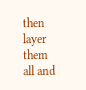then layer them all and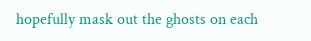hopefully mask out the ghosts on each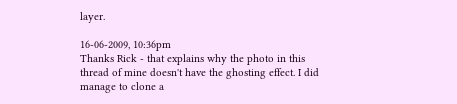layer.

16-06-2009, 10:36pm
Thanks Rick - that explains why the photo in this thread of mine doesn't have the ghosting effect. I did manage to clone a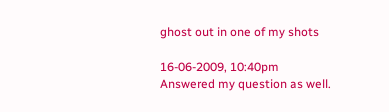ghost out in one of my shots

16-06-2009, 10:40pm
Answered my question as well.